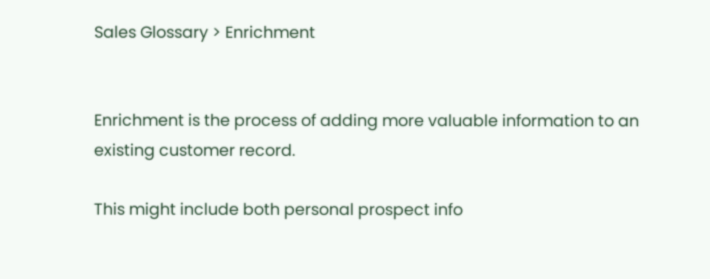Sales Glossary > Enrichment


Enrichment is the process of adding more valuable information to an existing customer record.

This might include both personal prospect info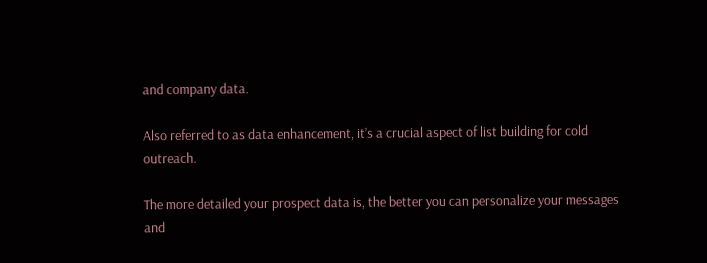and company data.

Also referred to as data enhancement, it’s a crucial aspect of list building for cold outreach.

The more detailed your prospect data is, the better you can personalize your messages and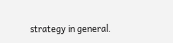strategy in general.